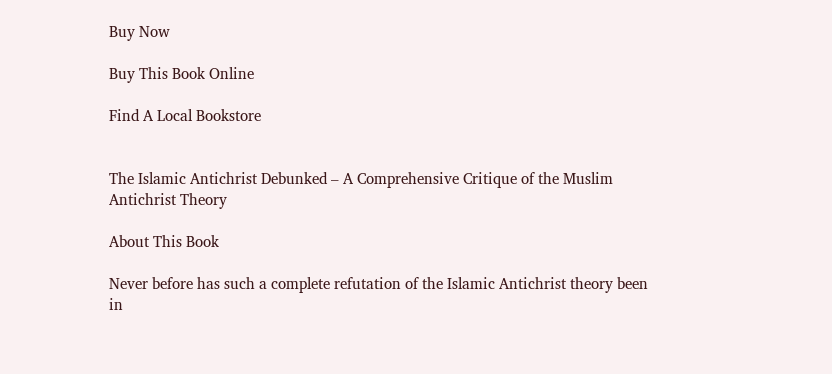Buy Now

Buy This Book Online

Find A Local Bookstore


The Islamic Antichrist Debunked – A Comprehensive Critique of the Muslim Antichrist Theory

About This Book

Never before has such a complete refutation of the Islamic Antichrist theory been in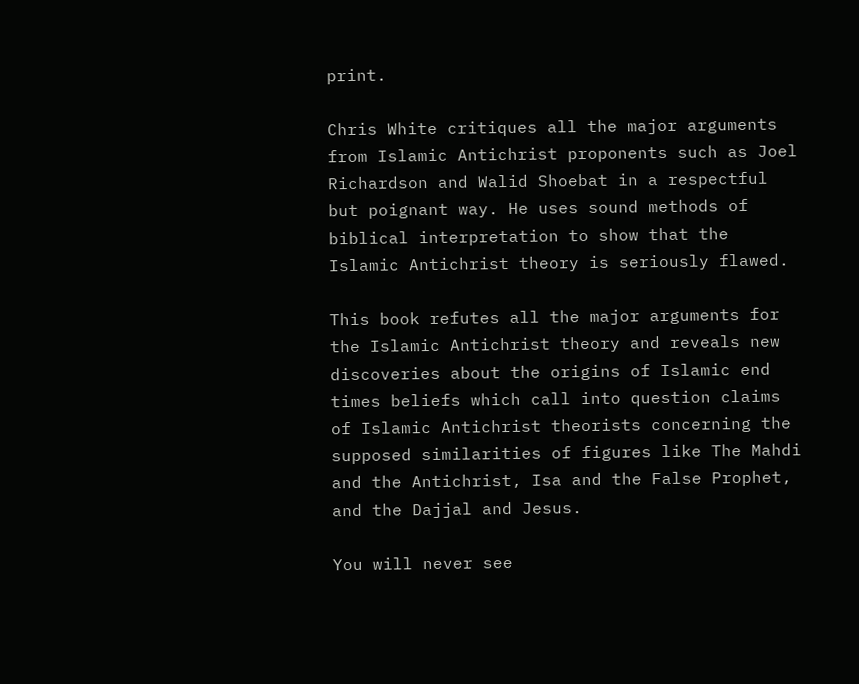print.

Chris White critiques all the major arguments from Islamic Antichrist proponents such as Joel Richardson and Walid Shoebat in a respectful but poignant way. He uses sound methods of biblical interpretation to show that the Islamic Antichrist theory is seriously flawed.

This book refutes all the major arguments for the Islamic Antichrist theory and reveals new discoveries about the origins of Islamic end times beliefs which call into question claims of Islamic Antichrist theorists concerning the supposed similarities of figures like The Mahdi and the Antichrist, Isa and the False Prophet, and the Dajjal and Jesus.

You will never see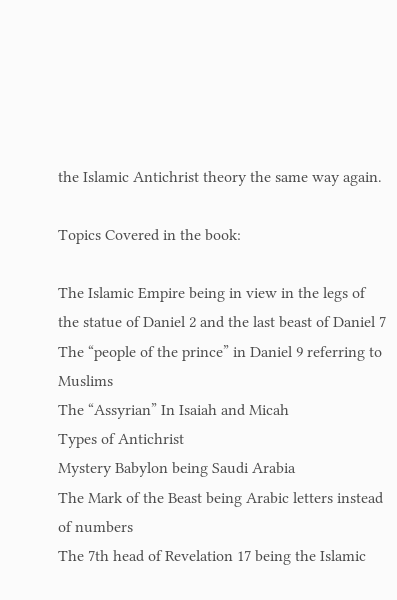the Islamic Antichrist theory the same way again.

Topics Covered in the book:

The Islamic Empire being in view in the legs of the statue of Daniel 2 and the last beast of Daniel 7
The “people of the prince” in Daniel 9 referring to Muslims
The “Assyrian” In Isaiah and Micah
Types of Antichrist
Mystery Babylon being Saudi Arabia
The Mark of the Beast being Arabic letters instead of numbers
The 7th head of Revelation 17 being the Islamic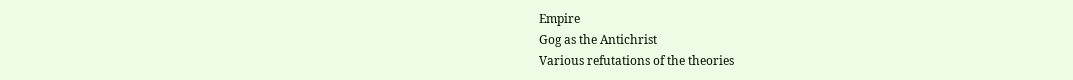Empire
Gog as the Antichrist
Various refutations of the theories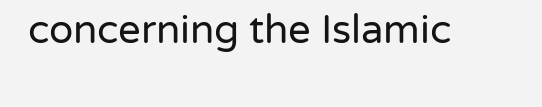concerning the Islamic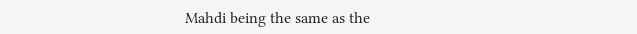Mahdi being the same as the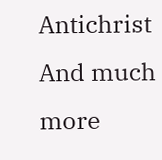Antichrist
And much more